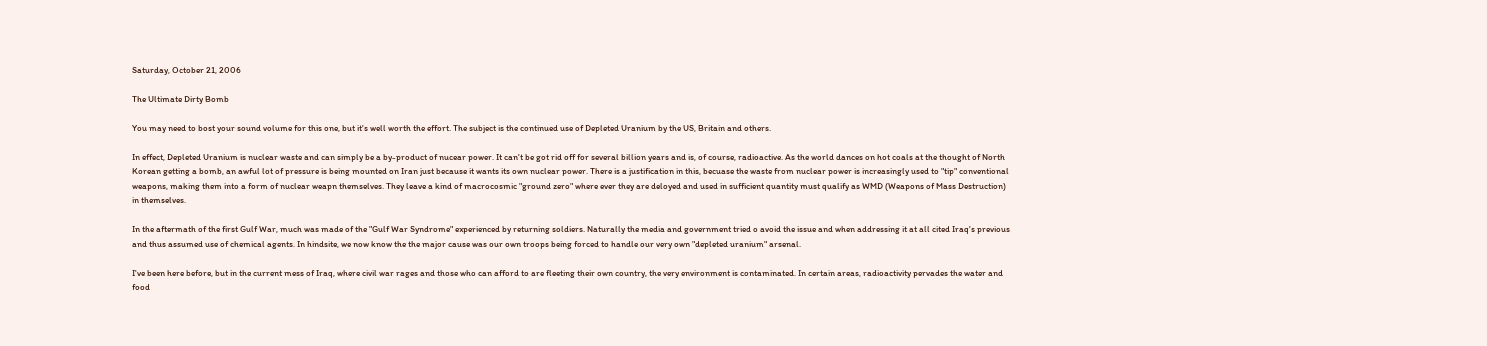Saturday, October 21, 2006

The Ultimate Dirty Bomb

You may need to bost your sound volume for this one, but it's well worth the effort. The subject is the continued use of Depleted Uranium by the US, Britain and others.

In effect, Depleted Uranium is nuclear waste and can simply be a by-product of nucear power. It can't be got rid off for several billion years and is, of course, radioactive. As the world dances on hot coals at the thought of North Korean getting a bomb, an awful lot of pressure is being mounted on Iran just because it wants its own nuclear power. There is a justification in this, becuase the waste from nuclear power is increasingly used to "tip" conventional weapons, making them into a form of nuclear weapn themselves. They leave a kind of macrocosmic "ground zero" where ever they are deloyed and used in sufficient quantity must qualify as WMD (Weapons of Mass Destruction) in themselves.

In the aftermath of the first Gulf War, much was made of the "Gulf War Syndrome" experienced by returning soldiers. Naturally the media and government tried o avoid the issue and when addressing it at all cited Iraq's previous and thus assumed use of chemical agents. In hindsite, we now know the the major cause was our own troops being forced to handle our very own "depleted uranium" arsenal.

I've been here before, but in the current mess of Iraq, where civil war rages and those who can afford to are fleeting their own country, the very environment is contaminated. In certain areas, radioactivity pervades the water and food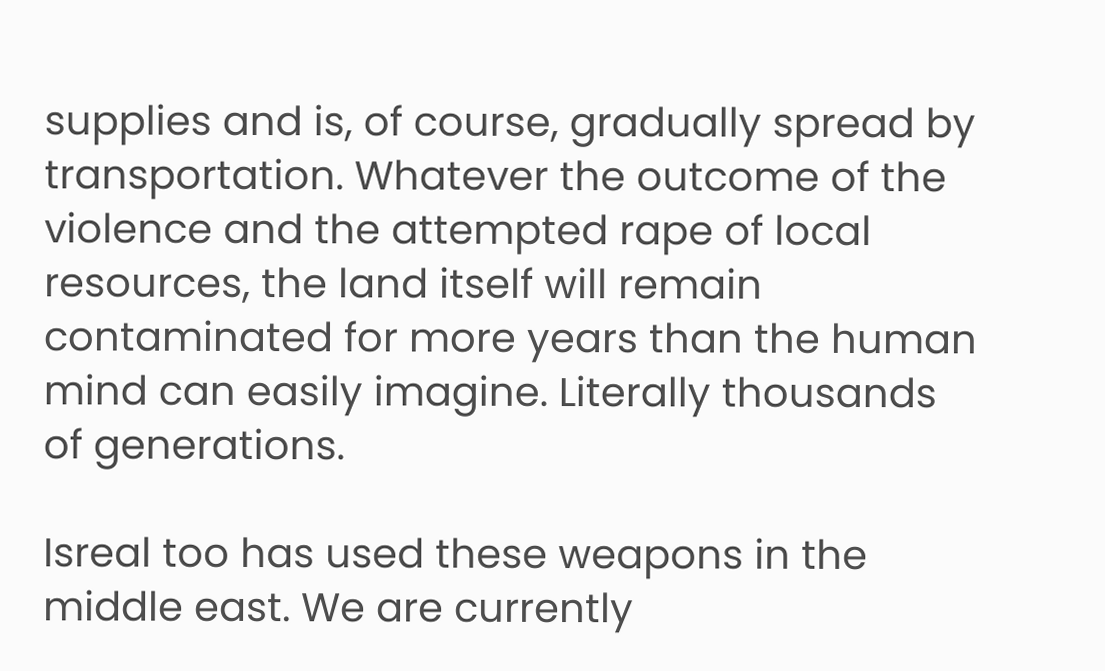supplies and is, of course, gradually spread by transportation. Whatever the outcome of the violence and the attempted rape of local resources, the land itself will remain contaminated for more years than the human mind can easily imagine. Literally thousands of generations.

Isreal too has used these weapons in the middle east. We are currently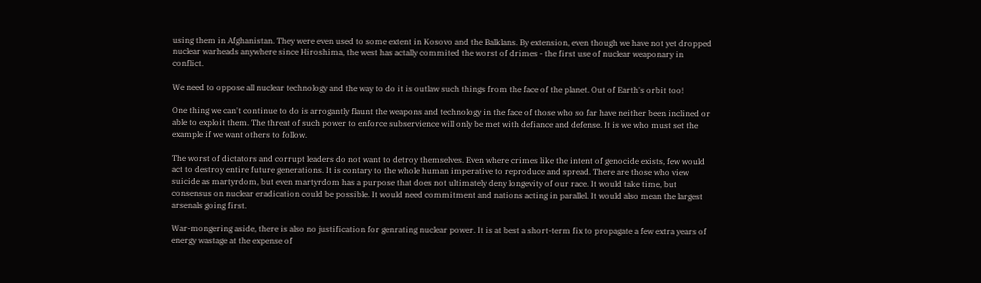using them in Afghanistan. They were even used to some extent in Kosovo and the Balklans. By extension, even though we have not yet dropped nuclear warheads anywhere since Hiroshima, the west has actally commited the worst of drimes - the first use of nuclear weaponary in conflict.

We need to oppose all nuclear technology and the way to do it is outlaw such things from the face of the planet. Out of Earth's orbit too!

One thing we can't continue to do is arrogantly flaunt the weapons and technology in the face of those who so far have neither been inclined or able to exploit them. The threat of such power to enforce subservience will only be met with defiance and defense. It is we who must set the example if we want others to follow.

The worst of dictators and corrupt leaders do not want to detroy themselves. Even where crimes like the intent of genocide exists, few would act to destroy entire future generations. It is contary to the whole human imperative to reproduce and spread. There are those who view suicide as martyrdom, but even martyrdom has a purpose that does not ultimately deny longevity of our race. It would take time, but consensus on nuclear eradication could be possible. It would need commitment and nations acting in parallel. It would also mean the largest arsenals going first.

War-mongering aside, there is also no justification for genrating nuclear power. It is at best a short-term fix to propagate a few extra years of energy wastage at the expense of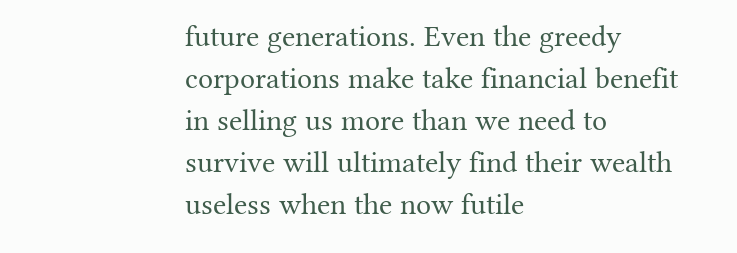future generations. Even the greedy corporations make take financial benefit in selling us more than we need to survive will ultimately find their wealth useless when the now futile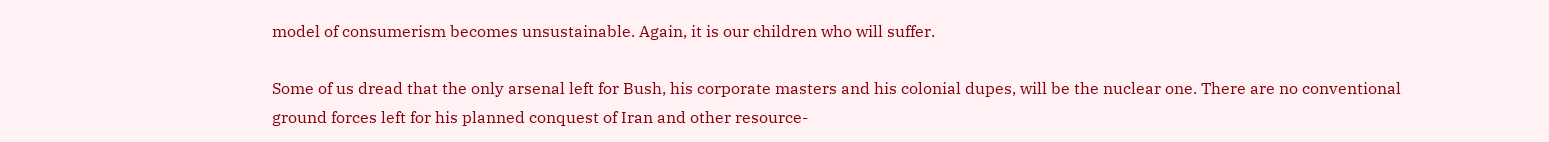model of consumerism becomes unsustainable. Again, it is our children who will suffer.

Some of us dread that the only arsenal left for Bush, his corporate masters and his colonial dupes, will be the nuclear one. There are no conventional ground forces left for his planned conquest of Iran and other resource-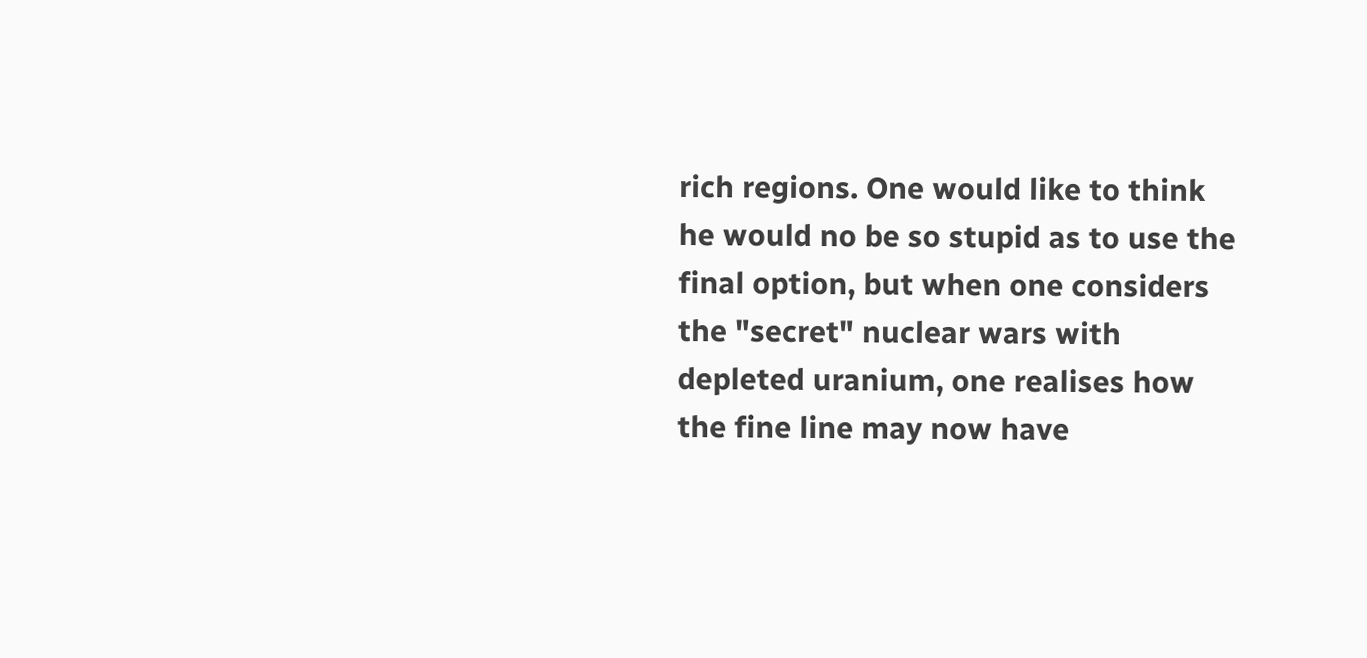rich regions. One would like to think he would no be so stupid as to use the final option, but when one considers the "secret" nuclear wars with depleted uranium, one realises how the fine line may now have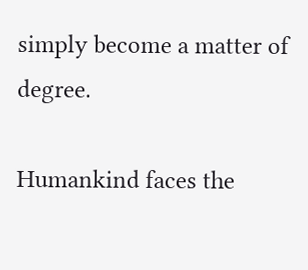simply become a matter of degree.

Humankind faces the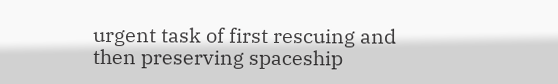urgent task of first rescuing and then preserving spaceship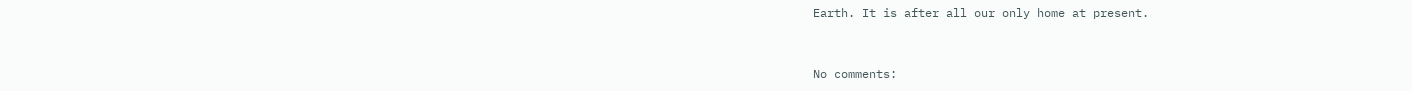Earth. It is after all our only home at present.


No comments: